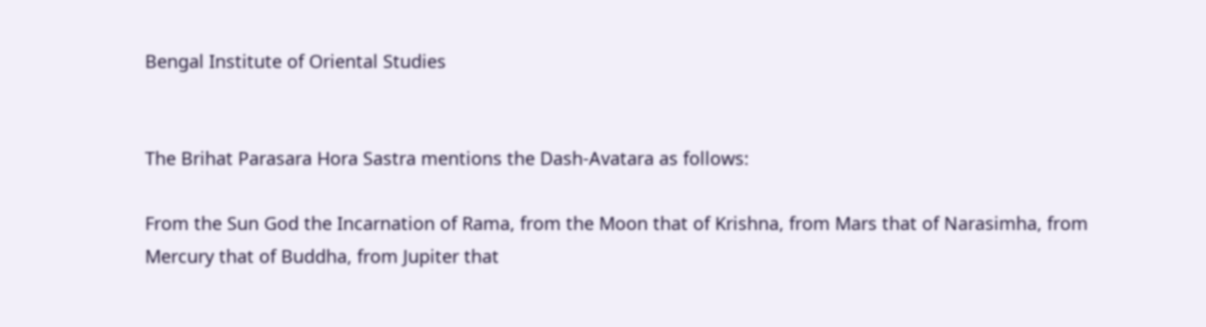Bengal Institute of Oriental Studies


The Brihat Parasara Hora Sastra mentions the Dash-Avatara as follows:

From the Sun God the Incarnation of Rama, from the Moon that of Krishna, from Mars that of Narasimha, from Mercury that of Buddha, from Jupiter that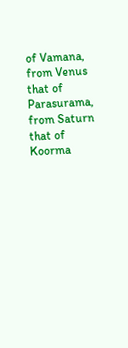of Vamana, from Venus that of Parasurama, from Saturn that of Koorma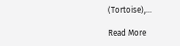(Tortoise),…

Read More